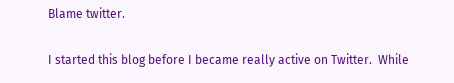Blame twitter.

I started this blog before I became really active on Twitter.  While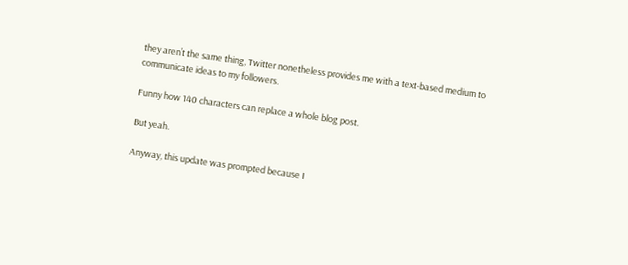they aren’t the same thing, Twitter nonetheless provides me with a text-based medium to communicate ideas to my followers.

Funny how 140 characters can replace a whole blog post.

But yeah.

Anyway, this update was prompted because I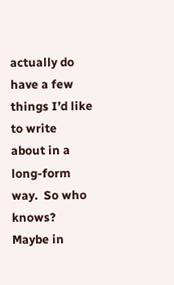actually do have a few things I’d like to write about in a long-form way.  So who knows?  Maybe in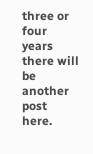three or four years there will be another post here.